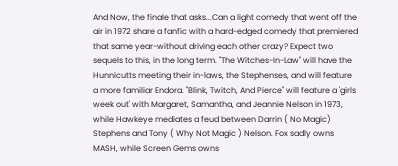And Now, the finale that asks...Can a light comedy that went off the air in 1972 share a fanfic with a hard-edged comedy that premiered that same year-without driving each other crazy? Expect two sequels to this, in the long term. "The Witches-In-Law" will have the Hunnicutts meeting their in-laws, the Stephenses, and will feature a more familiar Endora. "Blink, Twitch, And Pierce" will feature a 'girls week out' with Margaret, Samantha, and Jeannie Nelson in 1973, while Hawkeye mediates a feud between Darrin ( No Magic) Stephens and Tony ( Why Not Magic ) Nelson. Fox sadly owns MASH, while Screen Gems owns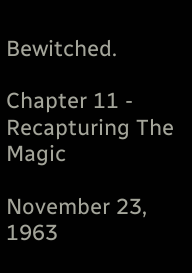Bewitched.

Chapter 11 - Recapturing The Magic

November 23, 1963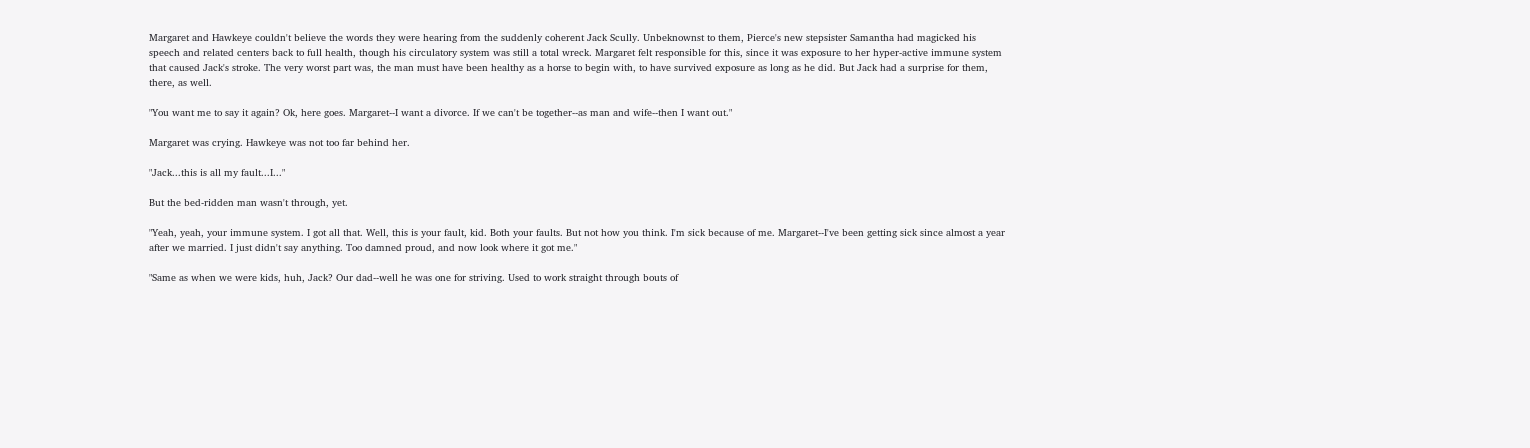Margaret and Hawkeye couldn't believe the words they were hearing from the suddenly coherent Jack Scully. Unbeknownst to them, Pierce's new stepsister Samantha had magicked his speech and related centers back to full health, though his circulatory system was still a total wreck. Margaret felt responsible for this, since it was exposure to her hyper-active immune system that caused Jack's stroke. The very worst part was, the man must have been healthy as a horse to begin with, to have survived exposure as long as he did. But Jack had a surprise for them, there, as well.

"You want me to say it again? Ok, here goes. Margaret--I want a divorce. If we can't be together--as man and wife--then I want out."

Margaret was crying. Hawkeye was not too far behind her.

"Jack...this is all my fault...I..."

But the bed-ridden man wasn't through, yet.

"Yeah, yeah, your immune system. I got all that. Well, this is your fault, kid. Both your faults. But not how you think. I'm sick because of me. Margaret--I've been getting sick since almost a year after we married. I just didn't say anything. Too damned proud, and now look where it got me."

"Same as when we were kids, huh, Jack? Our dad--well he was one for striving. Used to work straight through bouts of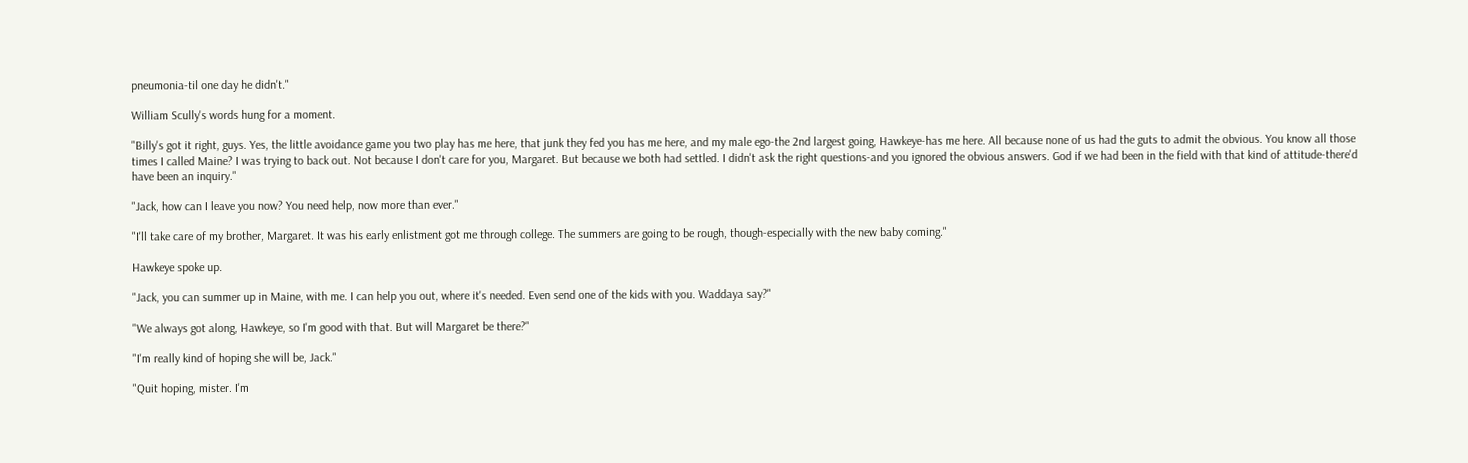pneumonia-til one day he didn't."

William Scully's words hung for a moment.

"Billy's got it right, guys. Yes, the little avoidance game you two play has me here, that junk they fed you has me here, and my male ego-the 2nd largest going, Hawkeye-has me here. All because none of us had the guts to admit the obvious. You know all those times I called Maine? I was trying to back out. Not because I don't care for you, Margaret. But because we both had settled. I didn't ask the right questions-and you ignored the obvious answers. God if we had been in the field with that kind of attitude-there'd have been an inquiry."

"Jack, how can I leave you now? You need help, now more than ever."

"I'll take care of my brother, Margaret. It was his early enlistment got me through college. The summers are going to be rough, though-especially with the new baby coming."

Hawkeye spoke up.

"Jack, you can summer up in Maine, with me. I can help you out, where it's needed. Even send one of the kids with you. Waddaya say?"

"We always got along, Hawkeye, so I'm good with that. But will Margaret be there?"

"I'm really kind of hoping she will be, Jack."

"Quit hoping, mister. I'm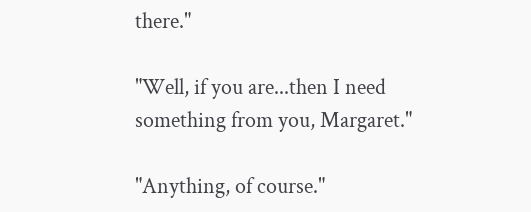there."

"Well, if you are...then I need something from you, Margaret."

"Anything, of course."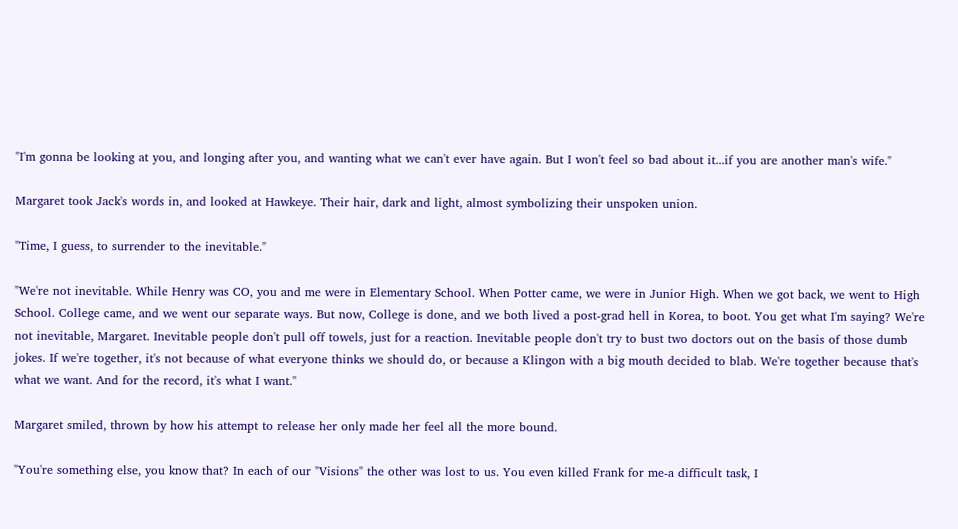"I'm gonna be looking at you, and longing after you, and wanting what we can't ever have again. But I won't feel so bad about it...if you are another man's wife."

Margaret took Jack's words in, and looked at Hawkeye. Their hair, dark and light, almost symbolizing their unspoken union.

"Time, I guess, to surrender to the inevitable."

"We're not inevitable. While Henry was CO, you and me were in Elementary School. When Potter came, we were in Junior High. When we got back, we went to High School. College came, and we went our separate ways. But now, College is done, and we both lived a post-grad hell in Korea, to boot. You get what I'm saying? We're not inevitable, Margaret. Inevitable people don't pull off towels, just for a reaction. Inevitable people don't try to bust two doctors out on the basis of those dumb jokes. If we're together, it's not because of what everyone thinks we should do, or because a Klingon with a big mouth decided to blab. We're together because that's what we want. And for the record, it's what I want."

Margaret smiled, thrown by how his attempt to release her only made her feel all the more bound.

"You're something else, you know that? In each of our "Visions" the other was lost to us. You even killed Frank for me-a difficult task, I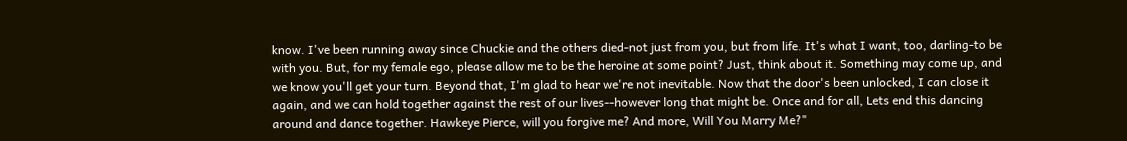know. I've been running away since Chuckie and the others died-not just from you, but from life. It's what I want, too, darling-to be with you. But, for my female ego, please allow me to be the heroine at some point? Just, think about it. Something may come up, and we know you'll get your turn. Beyond that, I'm glad to hear we're not inevitable. Now that the door's been unlocked, I can close it again, and we can hold together against the rest of our lives--however long that might be. Once and for all, Lets end this dancing around and dance together. Hawkeye Pierce, will you forgive me? And more, Will You Marry Me?"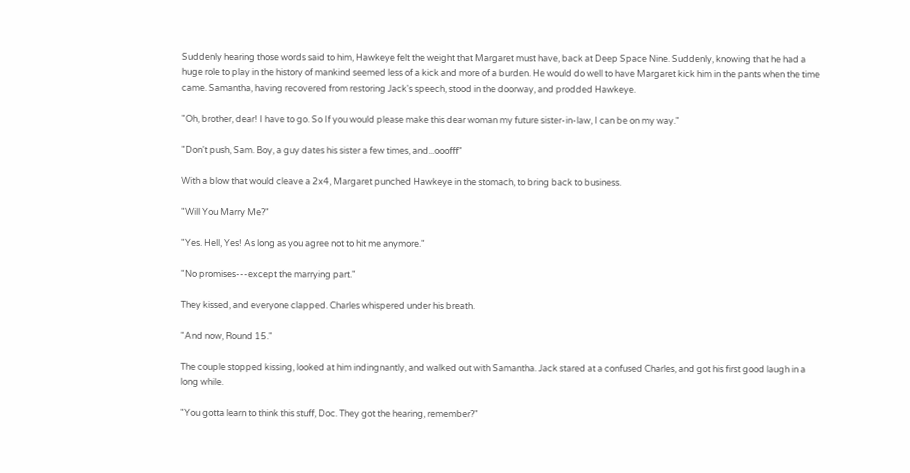Suddenly hearing those words said to him, Hawkeye felt the weight that Margaret must have, back at Deep Space Nine. Suddenly, knowing that he had a huge role to play in the history of mankind seemed less of a kick and more of a burden. He would do well to have Margaret kick him in the pants when the time came. Samantha, having recovered from restoring Jack's speech, stood in the doorway, and prodded Hawkeye.

"Oh, brother, dear! I have to go. So If you would please make this dear woman my future sister-in-law, I can be on my way."

"Don't push, Sam. Boy, a guy dates his sister a few times, and...ooofff"

With a blow that would cleave a 2x4, Margaret punched Hawkeye in the stomach, to bring back to business.

"Will You Marry Me?"

"Yes. Hell, Yes! As long as you agree not to hit me anymore."

"No promises---except the marrying part."

They kissed, and everyone clapped. Charles whispered under his breath.

"And now, Round 15."

The couple stopped kissing, looked at him indingnantly, and walked out with Samantha. Jack stared at a confused Charles, and got his first good laugh in a long while.

"You gotta learn to think this stuff, Doc. They got the hearing, remember?"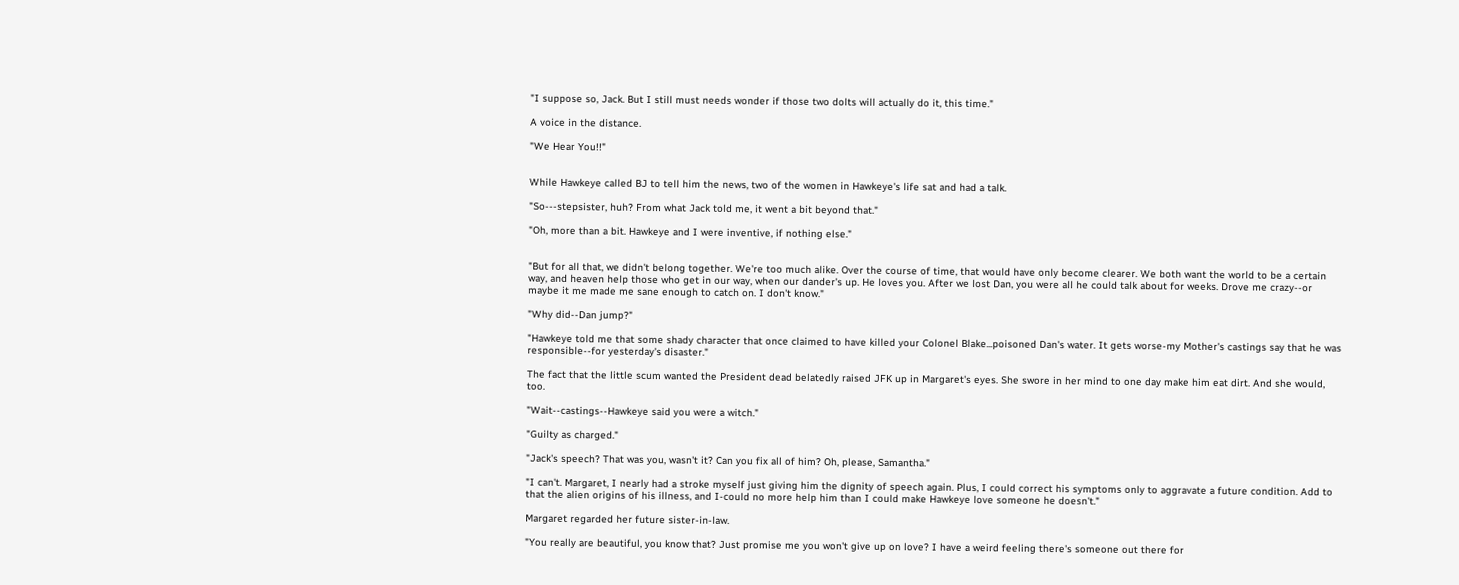"I suppose so, Jack. But I still must needs wonder if those two dolts will actually do it, this time."

A voice in the distance.

"We Hear You!!"


While Hawkeye called BJ to tell him the news, two of the women in Hawkeye's life sat and had a talk.

"So---stepsister, huh? From what Jack told me, it went a bit beyond that."

"Oh, more than a bit. Hawkeye and I were inventive, if nothing else."


"But for all that, we didn't belong together. We're too much alike. Over the course of time, that would have only become clearer. We both want the world to be a certain way, and heaven help those who get in our way, when our dander's up. He loves you. After we lost Dan, you were all he could talk about for weeks. Drove me crazy--or maybe it me made me sane enough to catch on. I don't know."

"Why did--Dan jump?"

"Hawkeye told me that some shady character that once claimed to have killed your Colonel Blake...poisoned Dan's water. It gets worse-my Mother's castings say that he was responsible--for yesterday's disaster."

The fact that the little scum wanted the President dead belatedly raised JFK up in Margaret's eyes. She swore in her mind to one day make him eat dirt. And she would, too.

"Wait--castings--Hawkeye said you were a witch."

"Guilty as charged."

"Jack's speech? That was you, wasn't it? Can you fix all of him? Oh, please, Samantha."

"I can't. Margaret, I nearly had a stroke myself just giving him the dignity of speech again. Plus, I could correct his symptoms only to aggravate a future condition. Add to that the alien origins of his illness, and I-could no more help him than I could make Hawkeye love someone he doesn't."

Margaret regarded her future sister-in-law.

"You really are beautiful, you know that? Just promise me you won't give up on love? I have a weird feeling there's someone out there for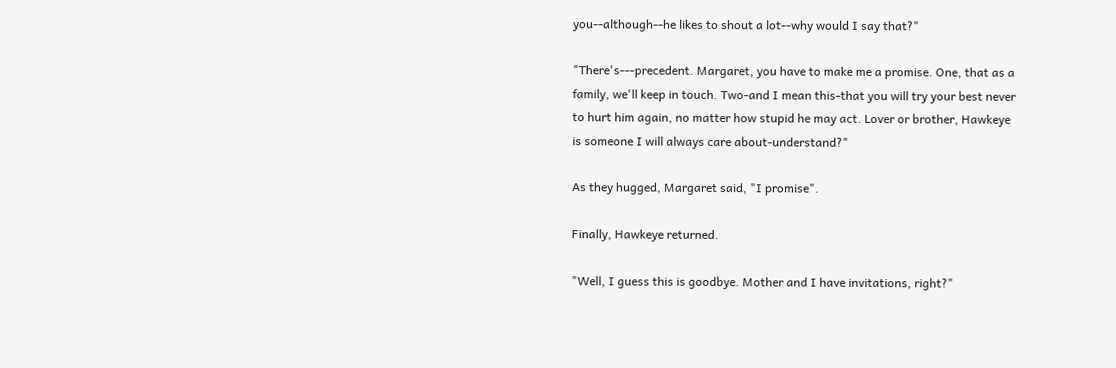you--although--he likes to shout a lot--why would I say that?"

"There's---precedent. Margaret, you have to make me a promise. One, that as a family, we'll keep in touch. Two-and I mean this-that you will try your best never to hurt him again, no matter how stupid he may act. Lover or brother, Hawkeye is someone I will always care about-understand?"

As they hugged, Margaret said, "I promise".

Finally, Hawkeye returned.

"Well, I guess this is goodbye. Mother and I have invitations, right?"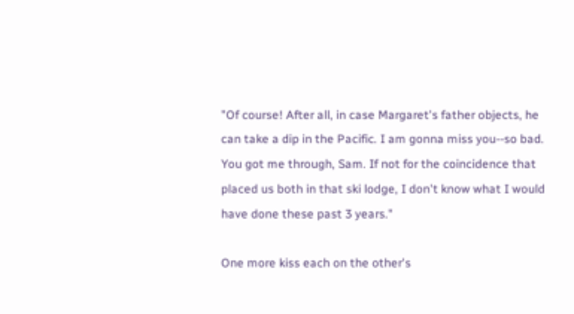"Of course! After all, in case Margaret's father objects, he can take a dip in the Pacific. I am gonna miss you--so bad. You got me through, Sam. If not for the coincidence that placed us both in that ski lodge, I don't know what I would have done these past 3 years."

One more kiss each on the other's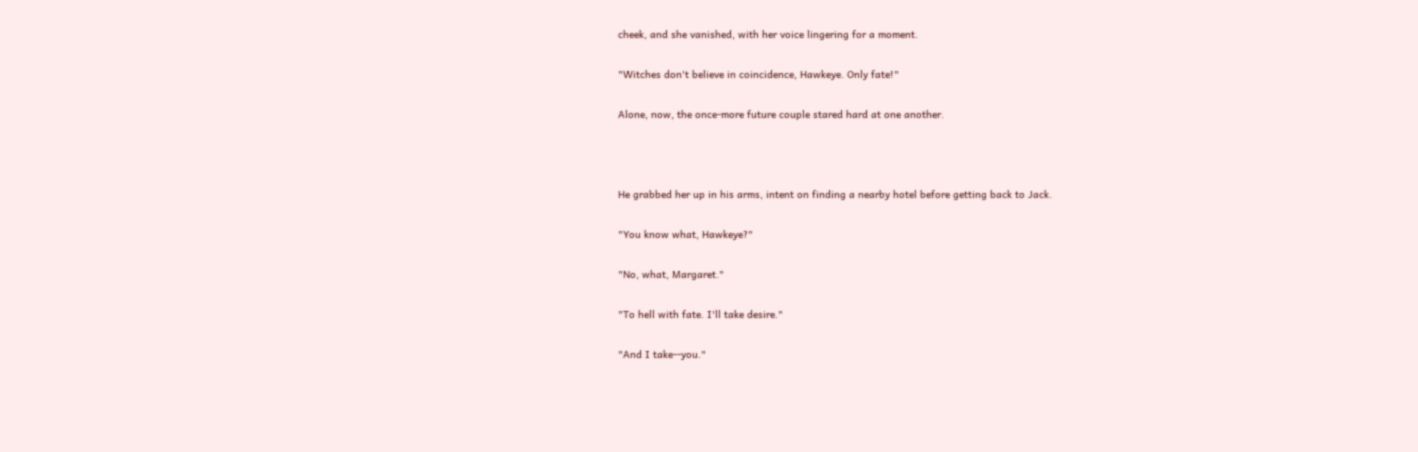cheek, and she vanished, with her voice lingering for a moment.

"Witches don't believe in coincidence, Hawkeye. Only fate!"

Alone, now, the once-more future couple stared hard at one another.



He grabbed her up in his arms, intent on finding a nearby hotel before getting back to Jack.

"You know what, Hawkeye?"

"No, what, Margaret."

"To hell with fate. I'll take desire."

"And I take--you."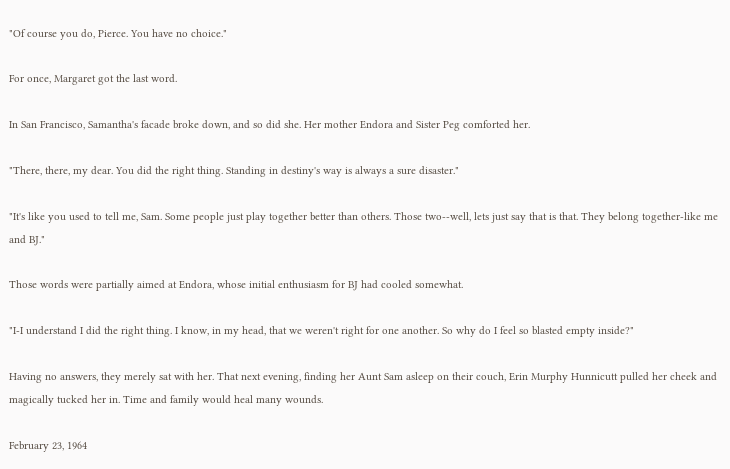"Of course you do, Pierce. You have no choice."

For once, Margaret got the last word.

In San Francisco, Samantha's facade broke down, and so did she. Her mother Endora and Sister Peg comforted her.

"There, there, my dear. You did the right thing. Standing in destiny's way is always a sure disaster."

"It's like you used to tell me, Sam. Some people just play together better than others. Those two--well, lets just say that is that. They belong together-like me and BJ."

Those words were partially aimed at Endora, whose initial enthusiasm for BJ had cooled somewhat.

"I-I understand I did the right thing. I know, in my head, that we weren't right for one another. So why do I feel so blasted empty inside?"

Having no answers, they merely sat with her. That next evening, finding her Aunt Sam asleep on their couch, Erin Murphy Hunnicutt pulled her cheek and magically tucked her in. Time and family would heal many wounds.

February 23, 1964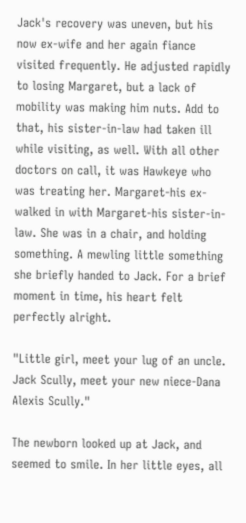Jack's recovery was uneven, but his now ex-wife and her again fiance visited frequently. He adjusted rapidly to losing Margaret, but a lack of mobility was making him nuts. Add to that, his sister-in-law had taken ill while visiting, as well. With all other doctors on call, it was Hawkeye who was treating her. Margaret-his ex-walked in with Margaret-his sister-in-law. She was in a chair, and holding something. A mewling little something she briefly handed to Jack. For a brief moment in time, his heart felt perfectly alright.

"Little girl, meet your lug of an uncle. Jack Scully, meet your new niece-Dana Alexis Scully."

The newborn looked up at Jack, and seemed to smile. In her little eyes, all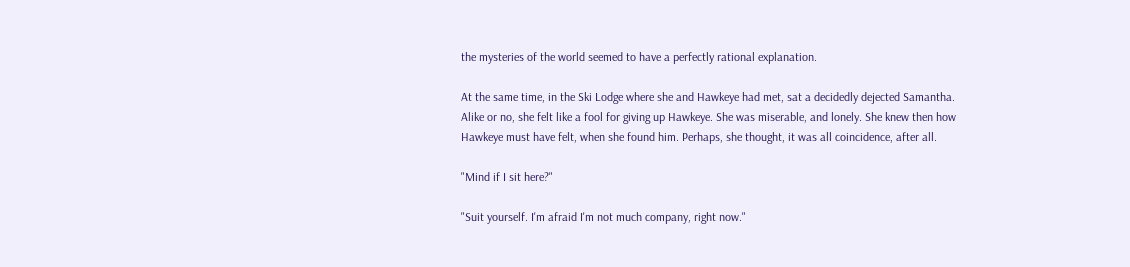the mysteries of the world seemed to have a perfectly rational explanation.

At the same time, in the Ski Lodge where she and Hawkeye had met, sat a decidedly dejected Samantha. Alike or no, she felt like a fool for giving up Hawkeye. She was miserable, and lonely. She knew then how Hawkeye must have felt, when she found him. Perhaps, she thought, it was all coincidence, after all.

"Mind if I sit here?"

"Suit yourself. I'm afraid I'm not much company, right now."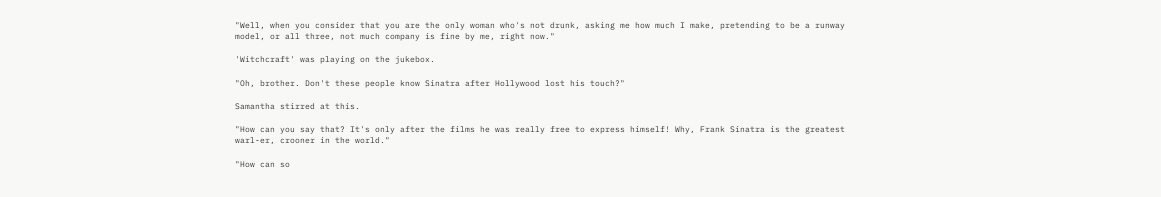"Well, when you consider that you are the only woman who's not drunk, asking me how much I make, pretending to be a runway model, or all three, not much company is fine by me, right now."

'Witchcraft' was playing on the jukebox.

"Oh, brother. Don't these people know Sinatra after Hollywood lost his touch?"

Samantha stirred at this.

"How can you say that? It's only after the films he was really free to express himself! Why, Frank Sinatra is the greatest warl-er, crooner in the world."

"How can so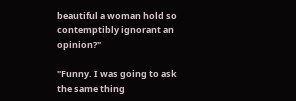beautiful a woman hold so contemptibly ignorant an opinion?"

"Funny. I was going to ask the same thing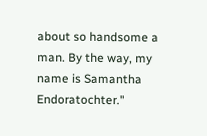about so handsome a man. By the way, my name is Samantha Endoratochter."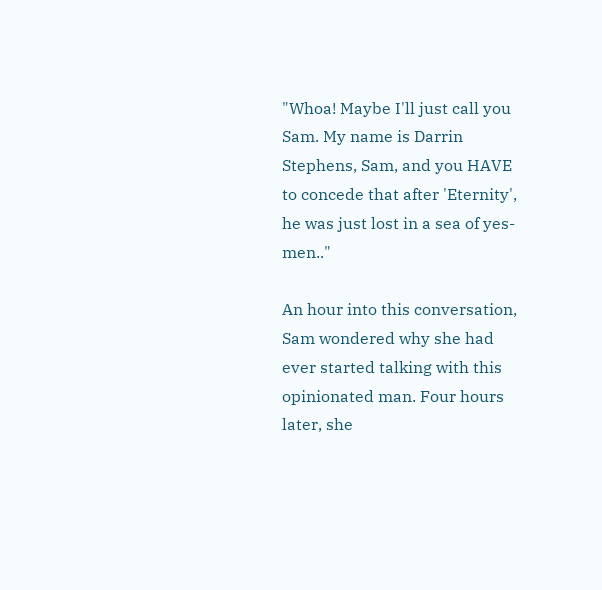"Whoa! Maybe I'll just call you Sam. My name is Darrin Stephens, Sam, and you HAVE to concede that after 'Eternity', he was just lost in a sea of yes-men.."

An hour into this conversation, Sam wondered why she had ever started talking with this opinionated man. Four hours later, she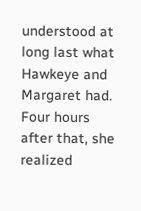understood at long last what Hawkeye and Margaret had. Four hours after that, she realized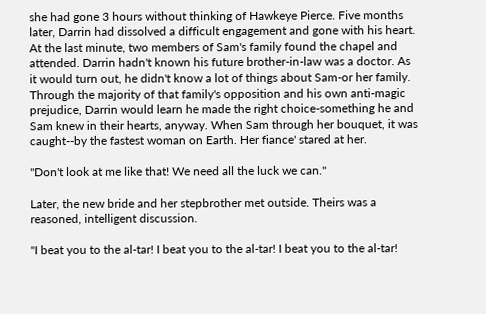she had gone 3 hours without thinking of Hawkeye Pierce. Five months later, Darrin had dissolved a difficult engagement and gone with his heart. At the last minute, two members of Sam's family found the chapel and attended. Darrin hadn't known his future brother-in-law was a doctor. As it would turn out, he didn't know a lot of things about Sam-or her family. Through the majority of that family's opposition and his own anti-magic prejudice, Darrin would learn he made the right choice-something he and Sam knew in their hearts, anyway. When Sam through her bouquet, it was caught--by the fastest woman on Earth. Her fiance' stared at her.

"Don't look at me like that! We need all the luck we can."

Later, the new bride and her stepbrother met outside. Theirs was a reasoned, intelligent discussion.

"I beat you to the al-tar! I beat you to the al-tar! I beat you to the al-tar!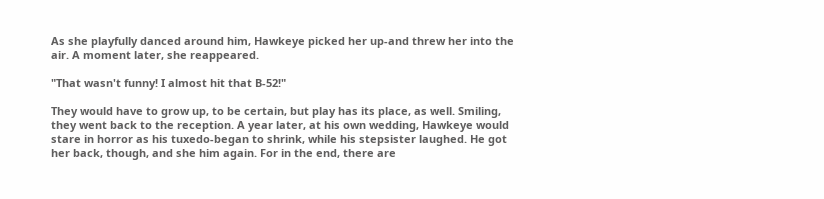As she playfully danced around him, Hawkeye picked her up-and threw her into the air. A moment later, she reappeared.

"That wasn't funny! I almost hit that B-52!"

They would have to grow up, to be certain, but play has its place, as well. Smiling, they went back to the reception. A year later, at his own wedding, Hawkeye would stare in horror as his tuxedo-began to shrink, while his stepsister laughed. He got her back, though, and she him again. For in the end, there are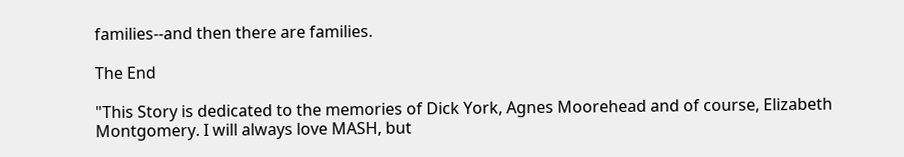families--and then there are families.

The End

"This Story is dedicated to the memories of Dick York, Agnes Moorehead and of course, Elizabeth Montgomery. I will always love MASH, but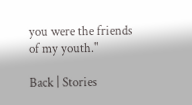you were the friends of my youth."

Back | Stories